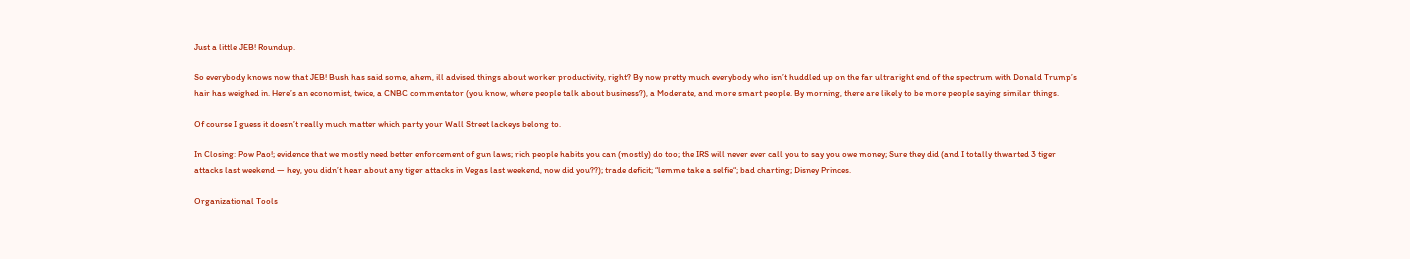Just a little JEB! Roundup.

So everybody knows now that JEB! Bush has said some, ahem, ill advised things about worker productivity, right? By now pretty much everybody who isn’t huddled up on the far ultraright end of the spectrum with Donald Trump’s hair has weighed in. Here’s an economist, twice, a CNBC commentator (you know, where people talk about business?), a Moderate, and more smart people. By morning, there are likely to be more people saying similar things.

Of course I guess it doesn’t really much matter which party your Wall Street lackeys belong to.

In Closing: Pow Pao!; evidence that we mostly need better enforcement of gun laws; rich people habits you can (mostly) do too; the IRS will never ever call you to say you owe money; Sure they did (and I totally thwarted 3 tiger attacks last weekend — hey, you didn’t hear about any tiger attacks in Vegas last weekend, now did you??); trade deficit; “lemme take a selfie“; bad charting; Disney Princes.

Organizational Tools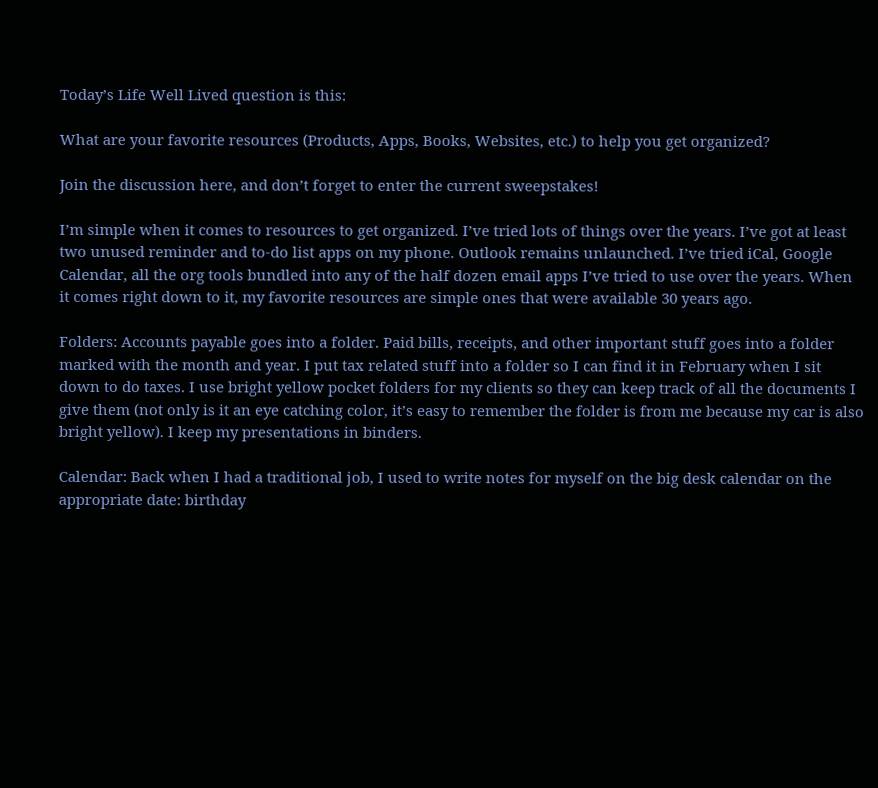Today’s Life Well Lived question is this:

What are your favorite resources (Products, Apps, Books, Websites, etc.) to help you get organized?

Join the discussion here, and don’t forget to enter the current sweepstakes!

I’m simple when it comes to resources to get organized. I’ve tried lots of things over the years. I’ve got at least two unused reminder and to-do list apps on my phone. Outlook remains unlaunched. I’ve tried iCal, Google Calendar, all the org tools bundled into any of the half dozen email apps I’ve tried to use over the years. When it comes right down to it, my favorite resources are simple ones that were available 30 years ago.

Folders: Accounts payable goes into a folder. Paid bills, receipts, and other important stuff goes into a folder marked with the month and year. I put tax related stuff into a folder so I can find it in February when I sit down to do taxes. I use bright yellow pocket folders for my clients so they can keep track of all the documents I give them (not only is it an eye catching color, it’s easy to remember the folder is from me because my car is also bright yellow). I keep my presentations in binders.

Calendar: Back when I had a traditional job, I used to write notes for myself on the big desk calendar on the appropriate date: birthday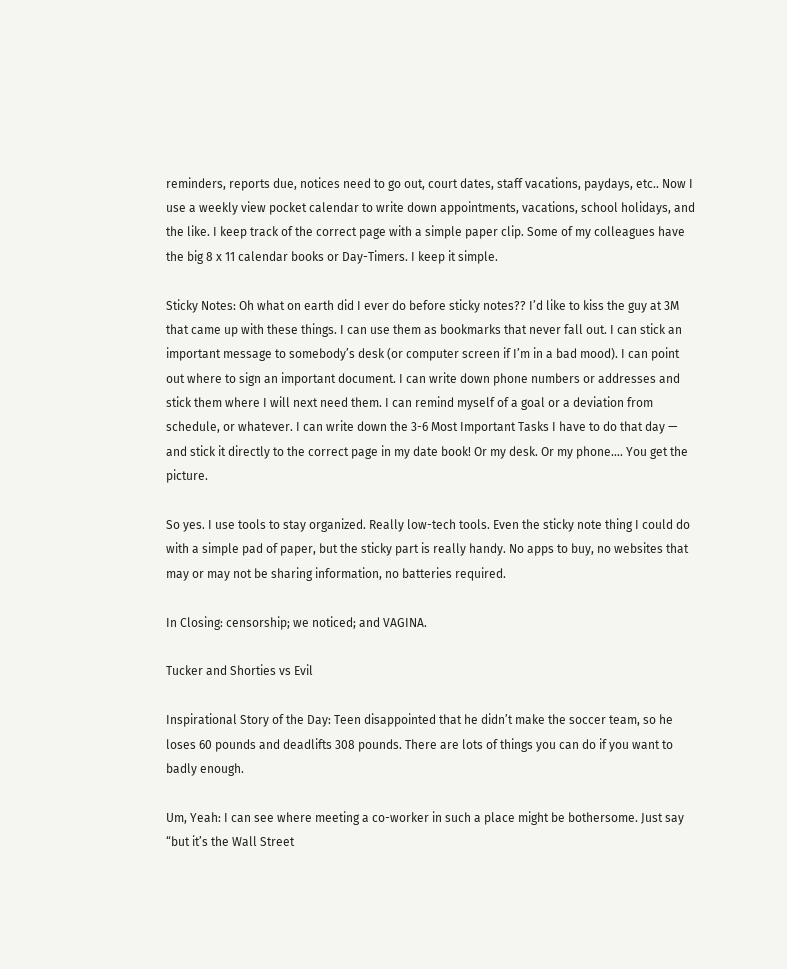reminders, reports due, notices need to go out, court dates, staff vacations, paydays, etc.. Now I use a weekly view pocket calendar to write down appointments, vacations, school holidays, and the like. I keep track of the correct page with a simple paper clip. Some of my colleagues have the big 8 x 11 calendar books or Day-Timers. I keep it simple.

Sticky Notes: Oh what on earth did I ever do before sticky notes?? I’d like to kiss the guy at 3M that came up with these things. I can use them as bookmarks that never fall out. I can stick an important message to somebody’s desk (or computer screen if I’m in a bad mood). I can point out where to sign an important document. I can write down phone numbers or addresses and stick them where I will next need them. I can remind myself of a goal or a deviation from schedule, or whatever. I can write down the 3-6 Most Important Tasks I have to do that day — and stick it directly to the correct page in my date book! Or my desk. Or my phone…. You get the picture.

So yes. I use tools to stay organized. Really low-tech tools. Even the sticky note thing I could do with a simple pad of paper, but the sticky part is really handy. No apps to buy, no websites that may or may not be sharing information, no batteries required.

In Closing: censorship; we noticed; and VAGINA.

Tucker and Shorties vs Evil

Inspirational Story of the Day: Teen disappointed that he didn’t make the soccer team, so he loses 60 pounds and deadlifts 308 pounds. There are lots of things you can do if you want to badly enough.

Um, Yeah: I can see where meeting a co-worker in such a place might be bothersome. Just say “but it’s the Wall Street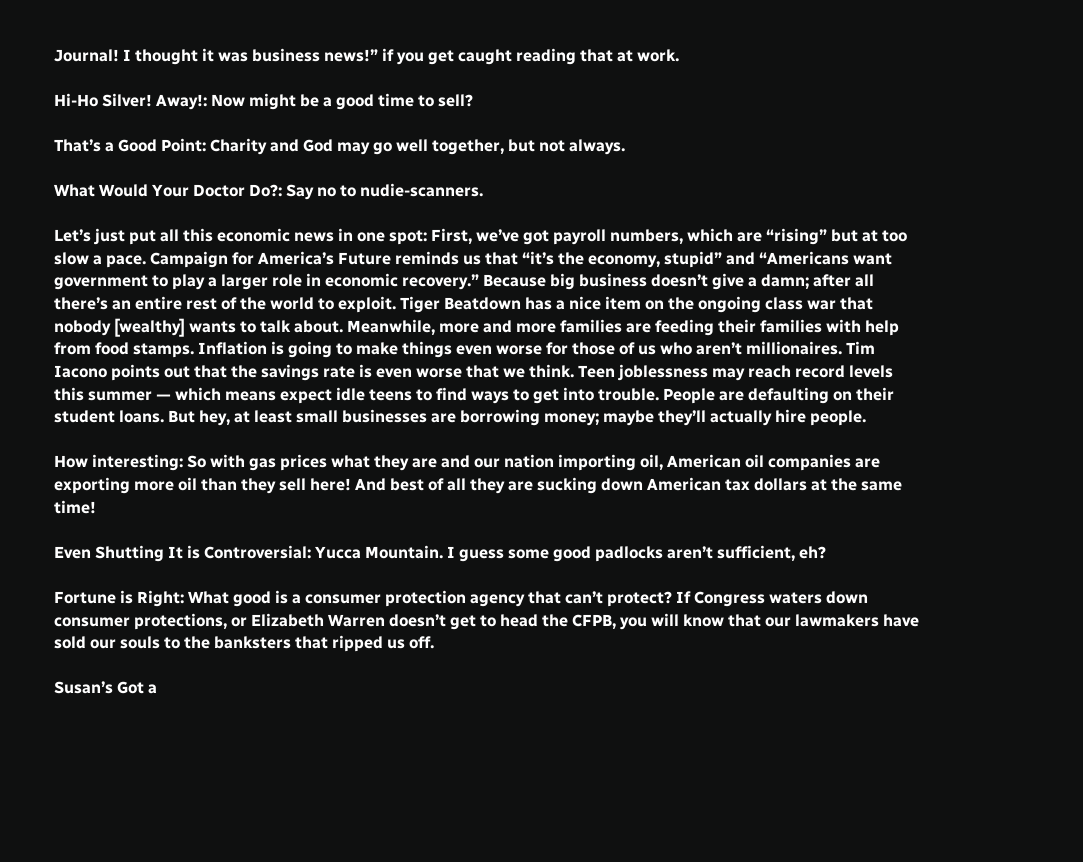Journal! I thought it was business news!” if you get caught reading that at work.

Hi-Ho Silver! Away!: Now might be a good time to sell?

That’s a Good Point: Charity and God may go well together, but not always.

What Would Your Doctor Do?: Say no to nudie-scanners.

Let’s just put all this economic news in one spot: First, we’ve got payroll numbers, which are “rising” but at too slow a pace. Campaign for America’s Future reminds us that “it’s the economy, stupid” and “Americans want government to play a larger role in economic recovery.” Because big business doesn’t give a damn; after all there’s an entire rest of the world to exploit. Tiger Beatdown has a nice item on the ongoing class war that nobody [wealthy] wants to talk about. Meanwhile, more and more families are feeding their families with help from food stamps. Inflation is going to make things even worse for those of us who aren’t millionaires. Tim Iacono points out that the savings rate is even worse that we think. Teen joblessness may reach record levels this summer — which means expect idle teens to find ways to get into trouble. People are defaulting on their student loans. But hey, at least small businesses are borrowing money; maybe they’ll actually hire people.

How interesting: So with gas prices what they are and our nation importing oil, American oil companies are exporting more oil than they sell here! And best of all they are sucking down American tax dollars at the same time!

Even Shutting It is Controversial: Yucca Mountain. I guess some good padlocks aren’t sufficient, eh?

Fortune is Right: What good is a consumer protection agency that can’t protect? If Congress waters down consumer protections, or Elizabeth Warren doesn’t get to head the CFPB, you will know that our lawmakers have sold our souls to the banksters that ripped us off.

Susan’s Got a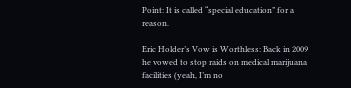Point: It is called “special education” for a reason.

Eric Holder’s Vow is Worthless: Back in 2009 he vowed to stop raids on medical marijuana facilities (yeah, I’m no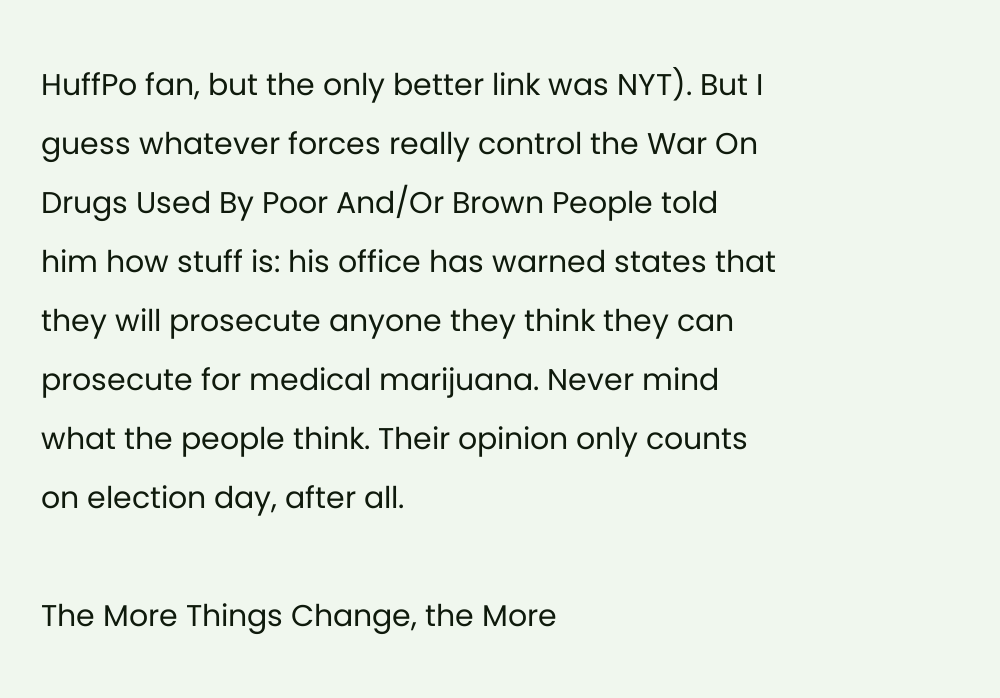HuffPo fan, but the only better link was NYT). But I guess whatever forces really control the War On Drugs Used By Poor And/Or Brown People told him how stuff is: his office has warned states that they will prosecute anyone they think they can prosecute for medical marijuana. Never mind what the people think. Their opinion only counts on election day, after all.

The More Things Change, the More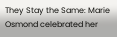They Stay the Same: Marie Osmond celebrated her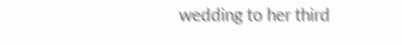wedding to her third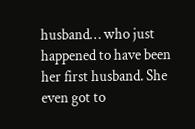husband… who just happened to have been her first husband. She even got to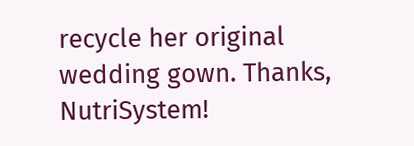recycle her original wedding gown. Thanks, NutriSystem!